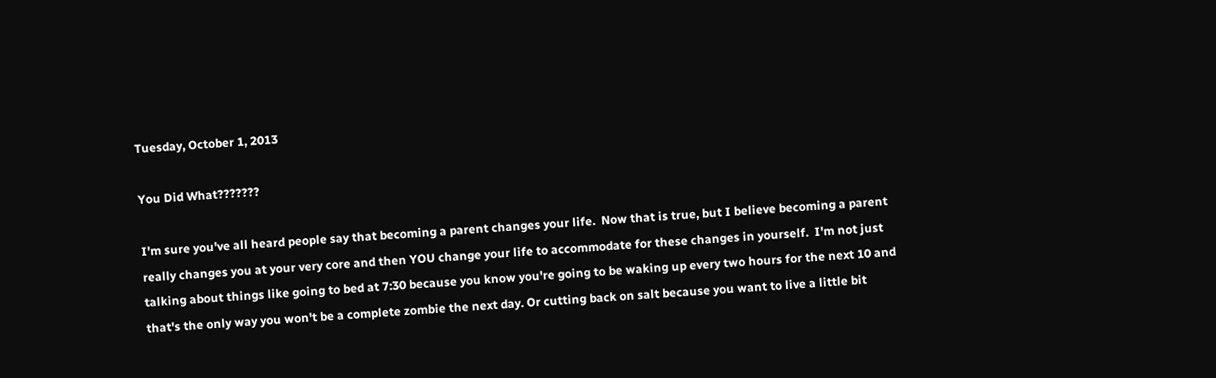Tuesday, October 1, 2013

You Did What???????

I'm sure you've all heard people say that becoming a parent changes your life.  Now that is true, but I believe becoming a parent really changes you at your very core and then YOU change your life to accommodate for these changes in yourself.  I'm not just talking about things like going to bed at 7:30 because you know you're going to be waking up every two hours for the next 10 and that's the only way you won't be a complete zombie the next day. Or cutting back on salt because you want to live a little bit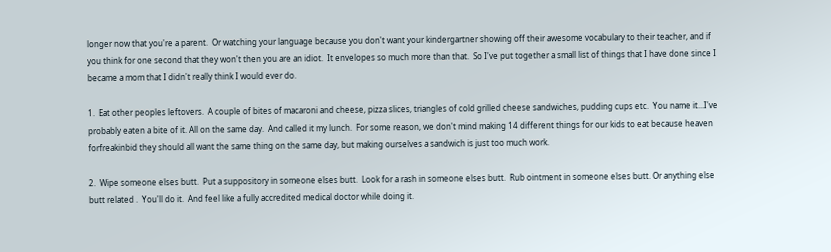longer now that you're a parent.  Or watching your language because you don't want your kindergartner showing off their awesome vocabulary to their teacher, and if you think for one second that they won't then you are an idiot.  It envelopes so much more than that.  So I've put together a small list of things that I have done since I became a mom that I didn't really think I would ever do.

1.  Eat other peoples leftovers.  A couple of bites of macaroni and cheese, pizza slices, triangles of cold grilled cheese sandwiches, pudding cups etc.  You name it...I've probably eaten a bite of it. All on the same day.  And called it my lunch.  For some reason, we don't mind making 14 different things for our kids to eat because heaven forfreakinbid they should all want the same thing on the same day, but making ourselves a sandwich is just too much work.

2.  Wipe someone elses butt.  Put a suppository in someone elses butt.  Look for a rash in someone elses butt.  Rub ointment in someone elses butt. Or anything else butt related .  You'll do it.  And feel like a fully accredited medical doctor while doing it.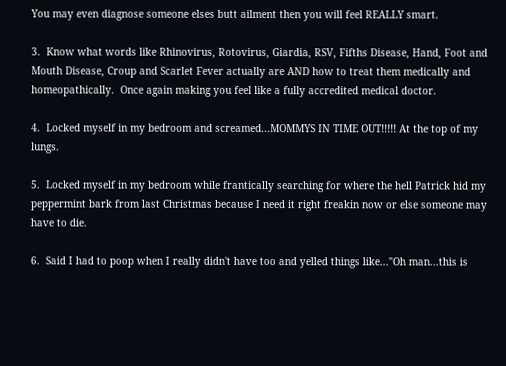You may even diagnose someone elses butt ailment then you will feel REALLY smart.

3.  Know what words like Rhinovirus, Rotovirus, Giardia, RSV, Fifths Disease, Hand, Foot and Mouth Disease, Croup and Scarlet Fever actually are AND how to treat them medically and homeopathically.  Once again making you feel like a fully accredited medical doctor.

4.  Locked myself in my bedroom and screamed...MOMMYS IN TIME OUT!!!!! At the top of my lungs.

5.  Locked myself in my bedroom while frantically searching for where the hell Patrick hid my peppermint bark from last Christmas because I need it right freakin now or else someone may have to die.

6.  Said I had to poop when I really didn't have too and yelled things like..."Oh man...this is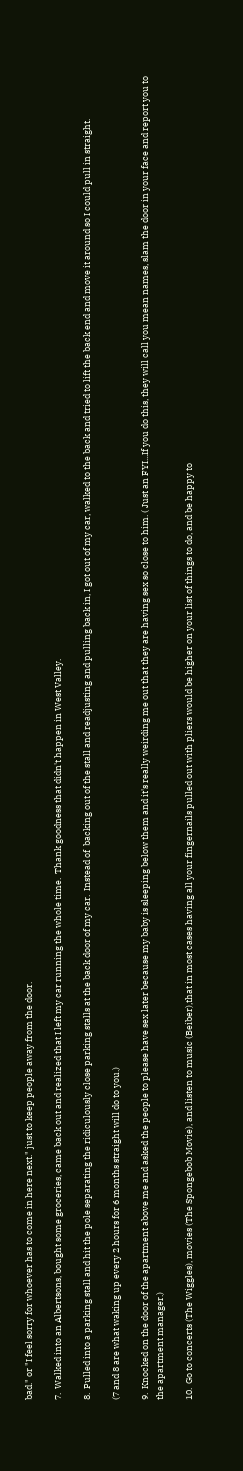bad." or "I feel sorry for whoever has to come in here next." just to keep people away from the door.

7.  Walked into an Albertsons, bought some groceries, came back out and realized that I left my car running the whole time.  Thank goodness that didn't happen in West Valley.

8.  Pulled into a parking stall and hit the pole separating the ridiculously close parking stalls at the back door of my car.  Instead of  backing out of the stall and readjusting and pulling back in, I got out of my car, walked to the back and tried to lift the back end and move it around so I could pull in straight.

(7 and 8 are what waking up every 2 hours for 6 months straight will do to you.)

9.  Knocked on the door of the apartment above me and asked the people to please have sex later because my baby is sleeping below them and it's really weirding me out that they are having sex so close to him. ( Just an FYI...If you do this, they will call you mean names, slam the door in your face and report you to the apartment manager.)

10.  Go to concerts (The Wiggles), movies (The Spongebob Movie), and listen to music (Beiber),that in most cases having all your fingernails pulled out with pliers would be higher on your list of things to do, and be happy to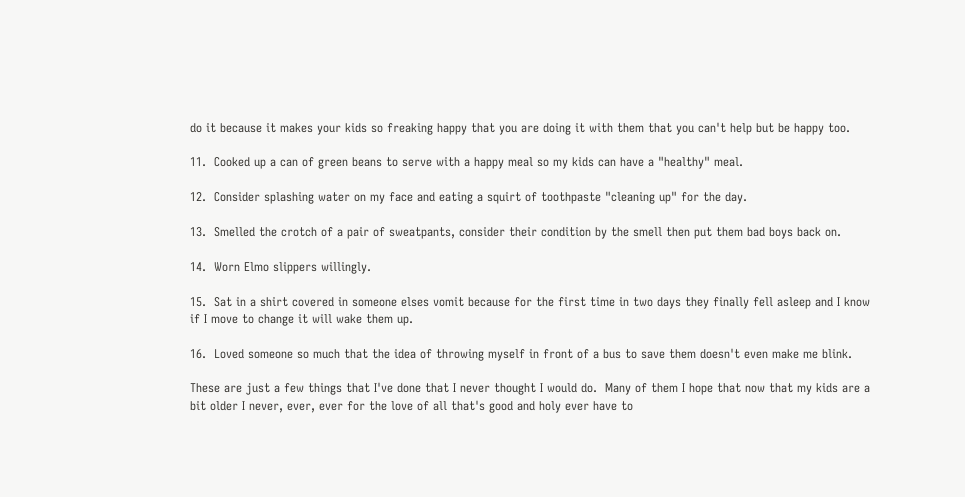do it because it makes your kids so freaking happy that you are doing it with them that you can't help but be happy too.

11.  Cooked up a can of green beans to serve with a happy meal so my kids can have a "healthy" meal.

12.  Consider splashing water on my face and eating a squirt of toothpaste "cleaning up" for the day.

13.  Smelled the crotch of a pair of sweatpants, consider their condition by the smell then put them bad boys back on.

14.  Worn Elmo slippers willingly.

15.  Sat in a shirt covered in someone elses vomit because for the first time in two days they finally fell asleep and I know if I move to change it will wake them up.

16.  Loved someone so much that the idea of throwing myself in front of a bus to save them doesn't even make me blink.

These are just a few things that I've done that I never thought I would do.  Many of them I hope that now that my kids are a bit older I never, ever, ever for the love of all that's good and holy ever have to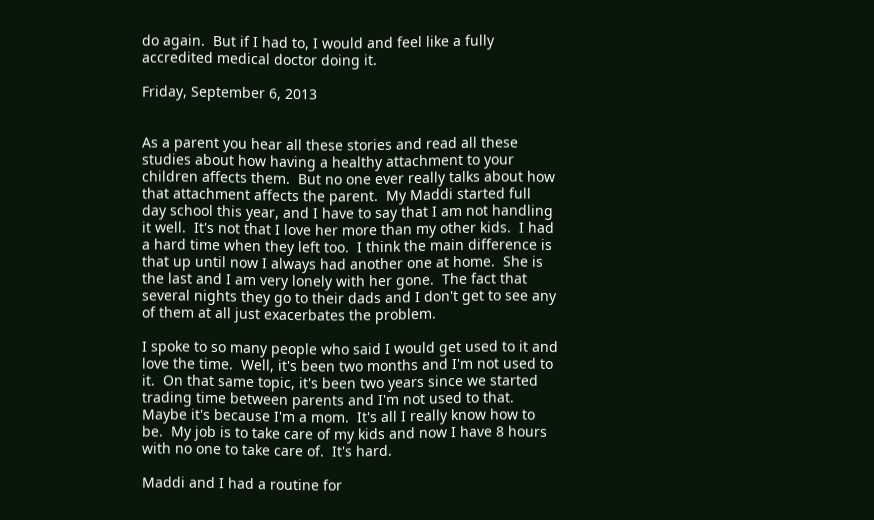do again.  But if I had to, I would and feel like a fully accredited medical doctor doing it.

Friday, September 6, 2013


As a parent you hear all these stories and read all these studies about how having a healthy attachment to your children affects them.  But no one ever really talks about how that attachment affects the parent.  My Maddi started full day school this year, and I have to say that I am not handling it well.  It's not that I love her more than my other kids.  I had a hard time when they left too.  I think the main difference is that up until now I always had another one at home.  She is the last and I am very lonely with her gone.  The fact that several nights they go to their dads and I don't get to see any of them at all just exacerbates the problem.

I spoke to so many people who said I would get used to it and love the time.  Well, it's been two months and I'm not used to it.  On that same topic, it's been two years since we started trading time between parents and I'm not used to that.  Maybe it's because I'm a mom.  It's all I really know how to be.  My job is to take care of my kids and now I have 8 hours with no one to take care of.  It's hard.

Maddi and I had a routine for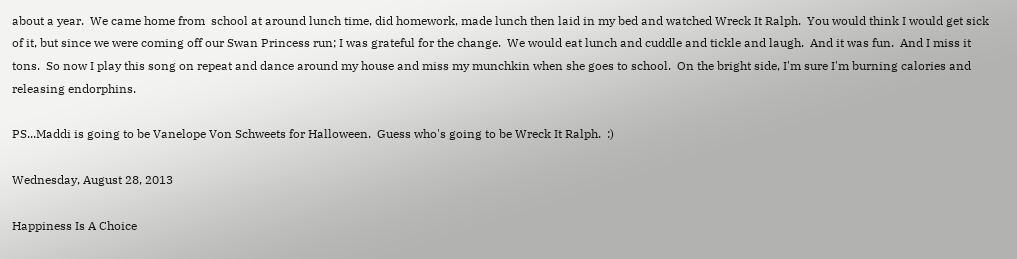about a year.  We came home from  school at around lunch time, did homework, made lunch then laid in my bed and watched Wreck It Ralph.  You would think I would get sick of it, but since we were coming off our Swan Princess run; I was grateful for the change.  We would eat lunch and cuddle and tickle and laugh.  And it was fun.  And I miss it tons.  So now I play this song on repeat and dance around my house and miss my munchkin when she goes to school.  On the bright side, I'm sure I'm burning calories and releasing endorphins.

PS...Maddi is going to be Vanelope Von Schweets for Halloween.  Guess who's going to be Wreck It Ralph.  :)

Wednesday, August 28, 2013

Happiness Is A Choice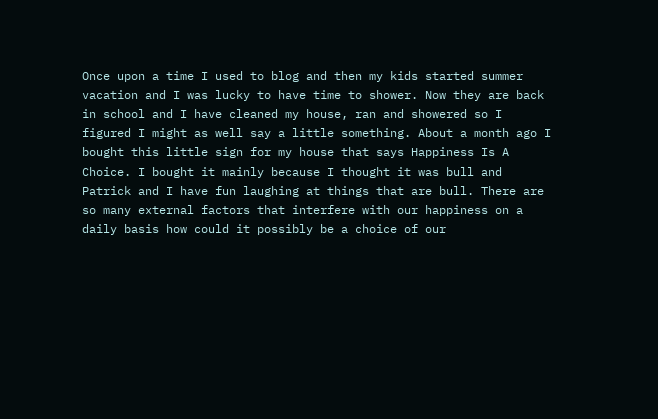Once upon a time I used to blog and then my kids started summer vacation and I was lucky to have time to shower. Now they are back in school and I have cleaned my house, ran and showered so I figured I might as well say a little something. About a month ago I bought this little sign for my house that says Happiness Is A Choice. I bought it mainly because I thought it was bull and Patrick and I have fun laughing at things that are bull. There are so many external factors that interfere with our happiness on a daily basis how could it possibly be a choice of our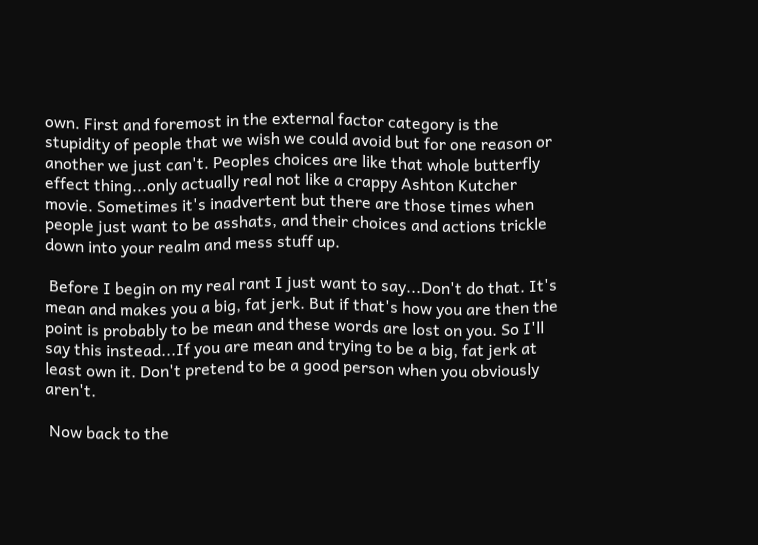own. First and foremost in the external factor category is the stupidity of people that we wish we could avoid but for one reason or another we just can't. Peoples choices are like that whole butterfly effect thing...only actually real not like a crappy Ashton Kutcher movie. Sometimes it's inadvertent but there are those times when people just want to be asshats, and their choices and actions trickle down into your realm and mess stuff up.

 Before I begin on my real rant I just want to say...Don't do that. It's mean and makes you a big, fat jerk. But if that's how you are then the point is probably to be mean and these words are lost on you. So I'll say this instead...If you are mean and trying to be a big, fat jerk at least own it. Don't pretend to be a good person when you obviously aren't.

 Now back to the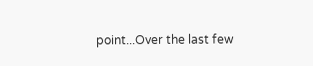point...Over the last few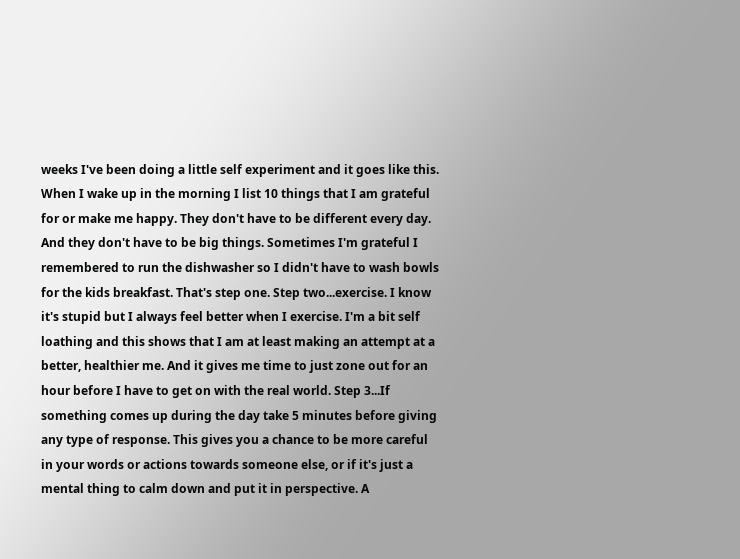weeks I've been doing a little self experiment and it goes like this. When I wake up in the morning I list 10 things that I am grateful for or make me happy. They don't have to be different every day. And they don't have to be big things. Sometimes I'm grateful I remembered to run the dishwasher so I didn't have to wash bowls for the kids breakfast. That's step one. Step two...exercise. I know it's stupid but I always feel better when I exercise. I'm a bit self loathing and this shows that I am at least making an attempt at a better, healthier me. And it gives me time to just zone out for an hour before I have to get on with the real world. Step 3...If something comes up during the day take 5 minutes before giving any type of response. This gives you a chance to be more careful in your words or actions towards someone else, or if it's just a mental thing to calm down and put it in perspective. A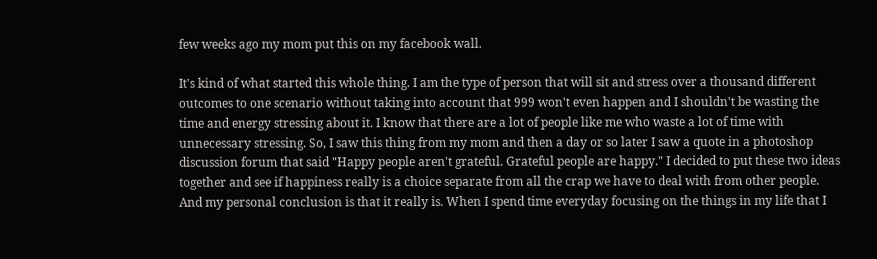few weeks ago my mom put this on my facebook wall.

It's kind of what started this whole thing. I am the type of person that will sit and stress over a thousand different outcomes to one scenario without taking into account that 999 won't even happen and I shouldn't be wasting the time and energy stressing about it. I know that there are a lot of people like me who waste a lot of time with unnecessary stressing. So, I saw this thing from my mom and then a day or so later I saw a quote in a photoshop discussion forum that said "Happy people aren't grateful. Grateful people are happy." I decided to put these two ideas together and see if happiness really is a choice separate from all the crap we have to deal with from other people. And my personal conclusion is that it really is. When I spend time everyday focusing on the things in my life that I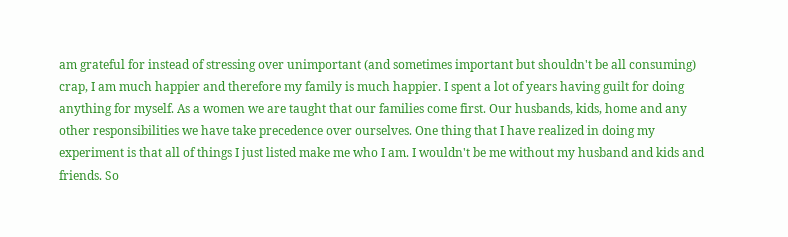am grateful for instead of stressing over unimportant (and sometimes important but shouldn't be all consuming) crap, I am much happier and therefore my family is much happier. I spent a lot of years having guilt for doing anything for myself. As a women we are taught that our families come first. Our husbands, kids, home and any other responsibilities we have take precedence over ourselves. One thing that I have realized in doing my experiment is that all of things I just listed make me who I am. I wouldn't be me without my husband and kids and friends. So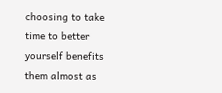choosing to take time to better yourself benefits them almost as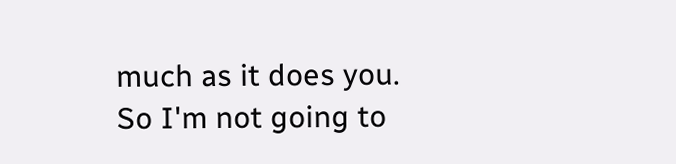much as it does you. So I'm not going to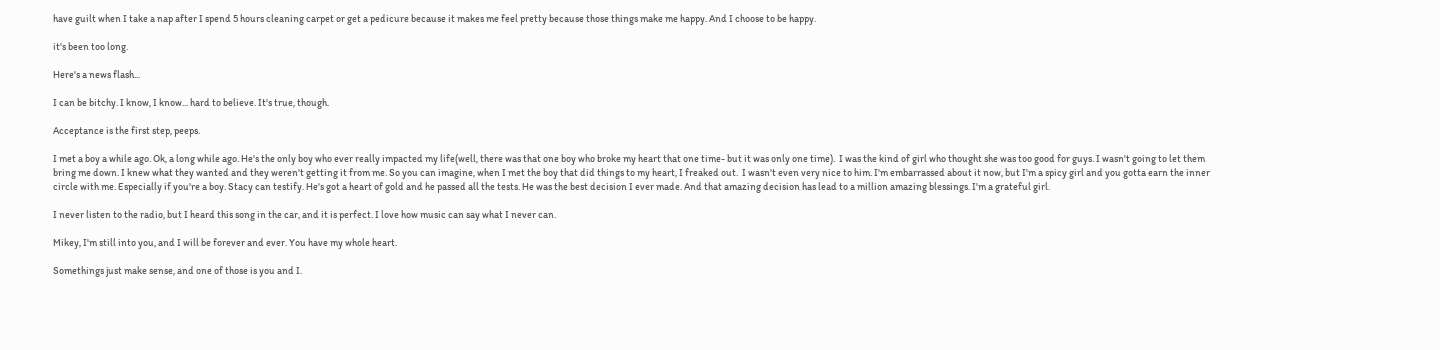have guilt when I take a nap after I spend 5 hours cleaning carpet or get a pedicure because it makes me feel pretty because those things make me happy. And I choose to be happy.

it's been too long.

Here's a news flash...

I can be bitchy. I know, I know... hard to believe. It's true, though.

Acceptance is the first step, peeps.

I met a boy a while ago. Ok, a long while ago. He's the only boy who ever really impacted my life(well, there was that one boy who broke my heart that one time- but it was only one time).  I was the kind of girl who thought she was too good for guys. I wasn't going to let them bring me down. I knew what they wanted and they weren't getting it from me. So you can imagine, when I met the boy that did things to my heart, I freaked out.  I wasn't even very nice to him. I'm embarrassed about it now, but I'm a spicy girl and you gotta earn the inner circle with me. Especially if you're a boy. Stacy can testify. He's got a heart of gold and he passed all the tests. He was the best decision I ever made. And that amazing decision has lead to a million amazing blessings. I'm a grateful girl.

I never listen to the radio, but I heard this song in the car, and it is perfect. I love how music can say what I never can.

Mikey, I'm still into you, and I will be forever and ever. You have my whole heart.

Somethings just make sense, and one of those is you and I.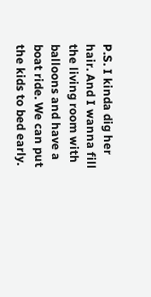P.S. I kinda dig her hair. And I wanna fill the living room with balloons and have a boat ride. We can put the kids to bed early.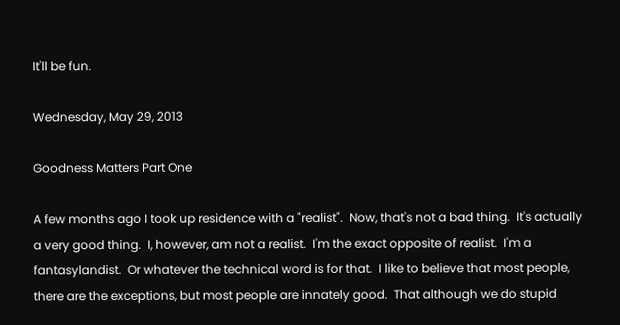It'll be fun.

Wednesday, May 29, 2013

Goodness Matters Part One

A few months ago I took up residence with a "realist".  Now, that's not a bad thing.  It's actually a very good thing.  I, however, am not a realist.  I'm the exact opposite of realist.  I'm a fantasylandist.  Or whatever the technical word is for that.  I like to believe that most people, there are the exceptions, but most people are innately good.  That although we do stupid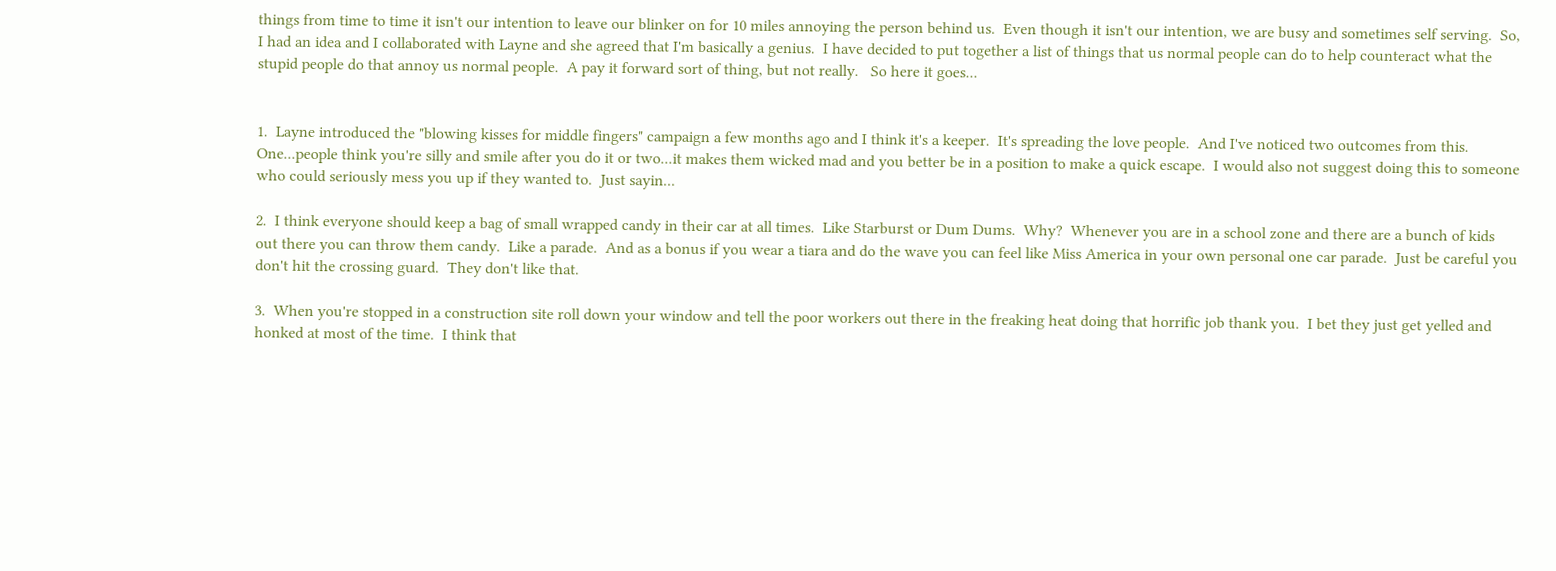things from time to time it isn't our intention to leave our blinker on for 10 miles annoying the person behind us.  Even though it isn't our intention, we are busy and sometimes self serving.  So, I had an idea and I collaborated with Layne and she agreed that I'm basically a genius.  I have decided to put together a list of things that us normal people can do to help counteract what the stupid people do that annoy us normal people.  A pay it forward sort of thing, but not really.   So here it goes...


1.  Layne introduced the "blowing kisses for middle fingers" campaign a few months ago and I think it's a keeper.  It's spreading the love people.  And I've noticed two outcomes from this.  One...people think you're silly and smile after you do it or two...it makes them wicked mad and you better be in a position to make a quick escape.  I would also not suggest doing this to someone who could seriously mess you up if they wanted to.  Just sayin...

2.  I think everyone should keep a bag of small wrapped candy in their car at all times.  Like Starburst or Dum Dums.  Why?  Whenever you are in a school zone and there are a bunch of kids out there you can throw them candy.  Like a parade.  And as a bonus if you wear a tiara and do the wave you can feel like Miss America in your own personal one car parade.  Just be careful you don't hit the crossing guard.  They don't like that.

3.  When you're stopped in a construction site roll down your window and tell the poor workers out there in the freaking heat doing that horrific job thank you.  I bet they just get yelled and honked at most of the time.  I think that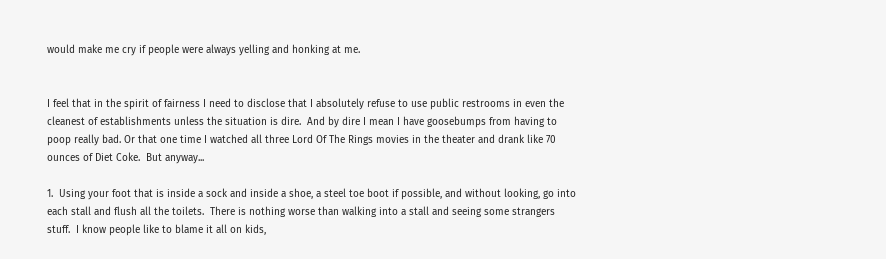would make me cry if people were always yelling and honking at me.


I feel that in the spirit of fairness I need to disclose that I absolutely refuse to use public restrooms in even the cleanest of establishments unless the situation is dire.  And by dire I mean I have goosebumps from having to poop really bad. Or that one time I watched all three Lord Of The Rings movies in the theater and drank like 70 ounces of Diet Coke.  But anyway...

1.  Using your foot that is inside a sock and inside a shoe, a steel toe boot if possible, and without looking, go into each stall and flush all the toilets.  There is nothing worse than walking into a stall and seeing some strangers stuff.  I know people like to blame it all on kids,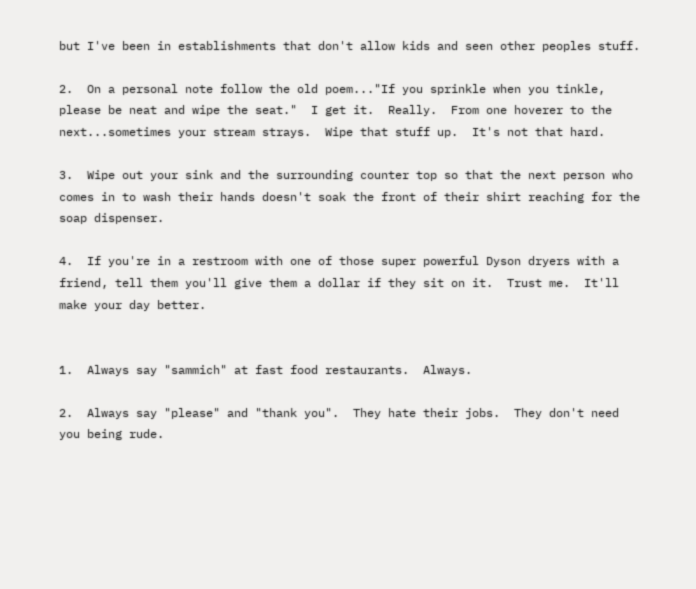but I've been in establishments that don't allow kids and seen other peoples stuff.

2.  On a personal note follow the old poem..."If you sprinkle when you tinkle, please be neat and wipe the seat."  I get it.  Really.  From one hoverer to the next...sometimes your stream strays.  Wipe that stuff up.  It's not that hard.

3.  Wipe out your sink and the surrounding counter top so that the next person who comes in to wash their hands doesn't soak the front of their shirt reaching for the soap dispenser.

4.  If you're in a restroom with one of those super powerful Dyson dryers with a friend, tell them you'll give them a dollar if they sit on it.  Trust me.  It'll make your day better.


1.  Always say "sammich" at fast food restaurants.  Always.

2.  Always say "please" and "thank you".  They hate their jobs.  They don't need you being rude.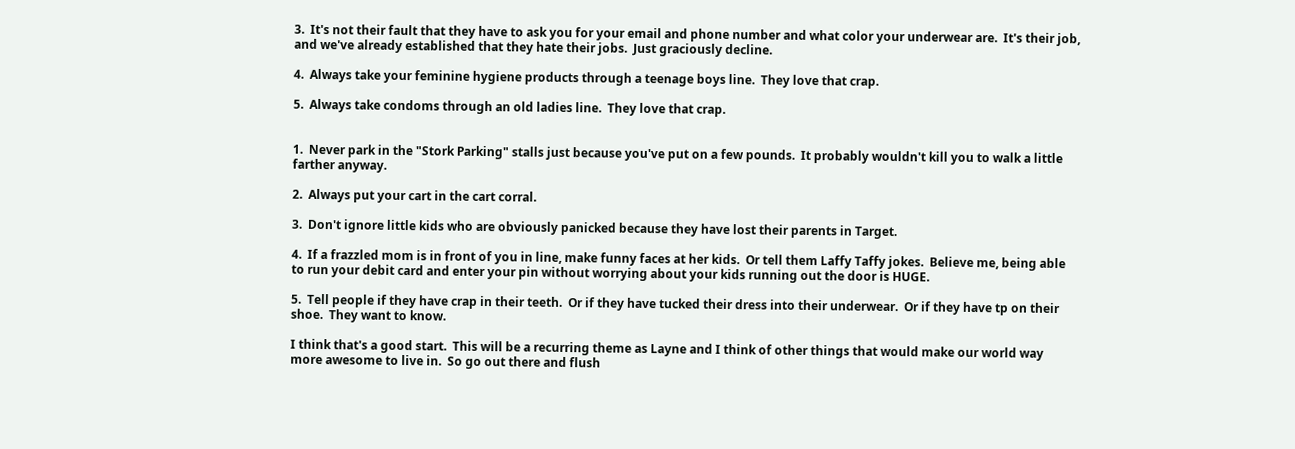3.  It's not their fault that they have to ask you for your email and phone number and what color your underwear are.  It's their job, and we've already established that they hate their jobs.  Just graciously decline.

4.  Always take your feminine hygiene products through a teenage boys line.  They love that crap.

5.  Always take condoms through an old ladies line.  They love that crap.


1.  Never park in the "Stork Parking" stalls just because you've put on a few pounds.  It probably wouldn't kill you to walk a little farther anyway.

2.  Always put your cart in the cart corral.

3.  Don't ignore little kids who are obviously panicked because they have lost their parents in Target.

4.  If a frazzled mom is in front of you in line, make funny faces at her kids.  Or tell them Laffy Taffy jokes.  Believe me, being able to run your debit card and enter your pin without worrying about your kids running out the door is HUGE.

5.  Tell people if they have crap in their teeth.  Or if they have tucked their dress into their underwear.  Or if they have tp on their shoe.  They want to know.

I think that's a good start.  This will be a recurring theme as Layne and I think of other things that would make our world way more awesome to live in.  So go out there and flush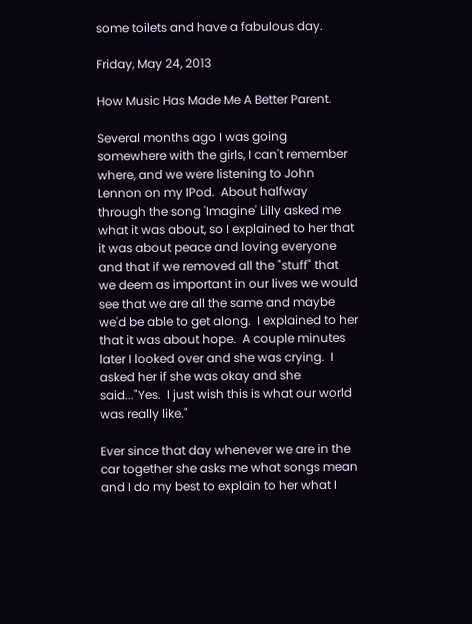some toilets and have a fabulous day.

Friday, May 24, 2013

How Music Has Made Me A Better Parent.

Several months ago I was going somewhere with the girls, I can't remember where, and we were listening to John Lennon on my IPod.  About halfway through the song 'Imagine' Lilly asked me what it was about, so I explained to her that it was about peace and loving everyone and that if we removed all the "stuff" that we deem as important in our lives we would see that we are all the same and maybe we'd be able to get along.  I explained to her that it was about hope.  A couple minutes later I looked over and she was crying.  I asked her if she was okay and she said..."Yes.  I just wish this is what our world was really like."

Ever since that day whenever we are in the car together she asks me what songs mean and I do my best to explain to her what I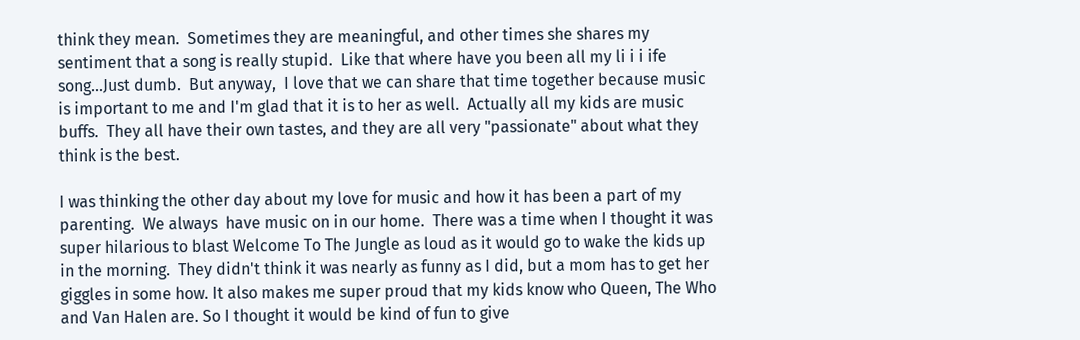think they mean.  Sometimes they are meaningful, and other times she shares my sentiment that a song is really stupid.  Like that where have you been all my li i i ife song...Just dumb.  But anyway,  I love that we can share that time together because music is important to me and I'm glad that it is to her as well.  Actually all my kids are music buffs.  They all have their own tastes, and they are all very "passionate" about what they think is the best.

I was thinking the other day about my love for music and how it has been a part of my parenting.  We always  have music on in our home.  There was a time when I thought it was super hilarious to blast Welcome To The Jungle as loud as it would go to wake the kids up in the morning.  They didn't think it was nearly as funny as I did, but a mom has to get her giggles in some how. It also makes me super proud that my kids know who Queen, The Who and Van Halen are. So I thought it would be kind of fun to give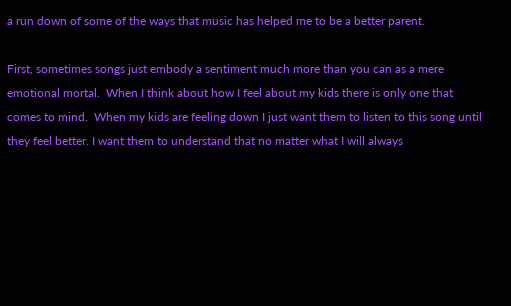a run down of some of the ways that music has helped me to be a better parent.

First, sometimes songs just embody a sentiment much more than you can as a mere emotional mortal.  When I think about how I feel about my kids there is only one that comes to mind.  When my kids are feeling down I just want them to listen to this song until they feel better. I want them to understand that no matter what I will always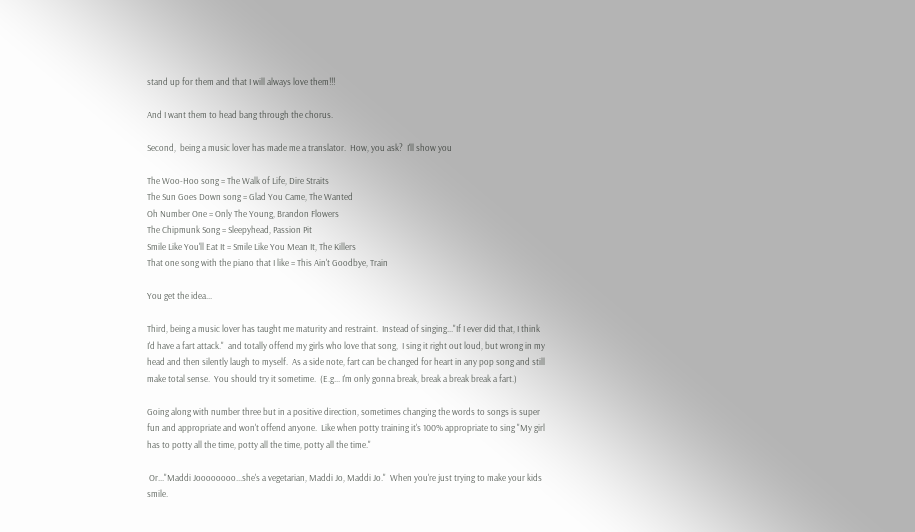stand up for them and that I will always love them!!!

And I want them to head bang through the chorus.

Second,  being a music lover has made me a translator.  How, you ask?  I'll show you

The Woo-Hoo song = The Walk of Life, Dire Straits
The Sun Goes Down song = Glad You Came, The Wanted
Oh Number One = Only The Young, Brandon Flowers
The Chipmunk Song = Sleepyhead, Passion Pit
Smile Like You'll Eat It = Smile Like You Mean It, The Killers
That one song with the piano that I like = This Ain't Goodbye, Train

You get the idea...

Third, being a music lover has taught me maturity and restraint.  Instead of singing..."If I ever did that, I think I'd have a fart attack."  and totally offend my girls who love that song,  I sing it right out loud, but wrong in my head and then silently laugh to myself.  As a side note, fart can be changed for heart in any pop song and still make total sense.  You should try it sometime.  (E.g... I'm only gonna break, break a break break a fart.)

Going along with number three but in a positive direction, sometimes changing the words to songs is super fun and appropriate and won't offend anyone.  Like when potty training it's 100% appropriate to sing "My girl has to potty all the time, potty all the time, potty all the time."

 Or..."Maddi Joooooooo...she's a vegetarian, Maddi Jo, Maddi Jo."  When you're just trying to make your kids smile.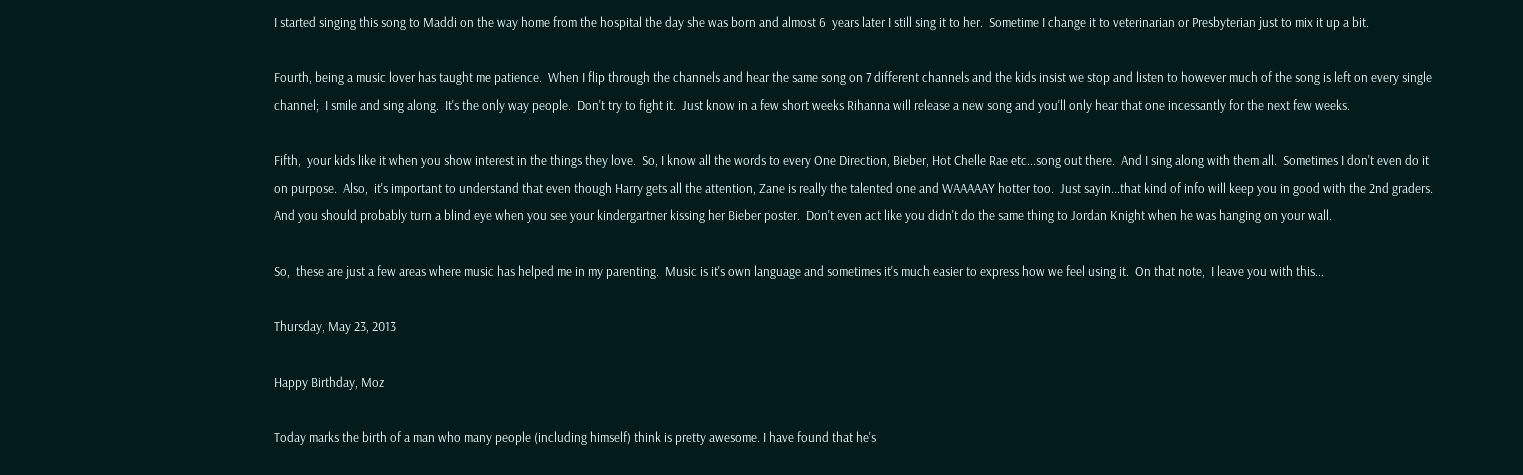I started singing this song to Maddi on the way home from the hospital the day she was born and almost 6  years later I still sing it to her.  Sometime I change it to veterinarian or Presbyterian just to mix it up a bit.

Fourth, being a music lover has taught me patience.  When I flip through the channels and hear the same song on 7 different channels and the kids insist we stop and listen to however much of the song is left on every single channel;  I smile and sing along.  It's the only way people.  Don't try to fight it.  Just know in a few short weeks Rihanna will release a new song and you'll only hear that one incessantly for the next few weeks.

Fifth,  your kids like it when you show interest in the things they love.  So, I know all the words to every One Direction, Bieber, Hot Chelle Rae etc...song out there.  And I sing along with them all.  Sometimes I don't even do it on purpose.  Also,  it's important to understand that even though Harry gets all the attention, Zane is really the talented one and WAAAAAY hotter too.  Just sayin...that kind of info will keep you in good with the 2nd graders.  And you should probably turn a blind eye when you see your kindergartner kissing her Bieber poster.  Don't even act like you didn't do the same thing to Jordan Knight when he was hanging on your wall.

So,  these are just a few areas where music has helped me in my parenting.  Music is it's own language and sometimes it's much easier to express how we feel using it.  On that note,  I leave you with this...

Thursday, May 23, 2013

Happy Birthday, Moz

Today marks the birth of a man who many people (including himself) think is pretty awesome. I have found that he's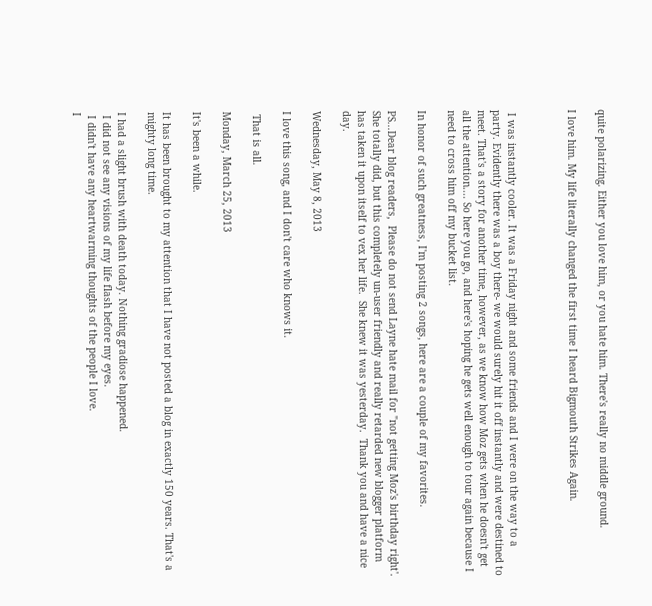quite polarizing. Either you love him, or you hate him. There's really no middle ground.

I love him. My life literally changed the first time I heard Bigmouth Strikes Again.



 I was instantly cooler. It was a Friday night and some friends and I were on the way to a party. Evidently there was a boy there- we would surely hit it off instantly and were destined to meet. That's a story for another time, however, as we know how Moz gets when he doesn't get all the attention.... So here you go, and here's hoping he gets well enough to tour again because I need to cross him off my bucket list.

In honor of such greatness, I'm posting 2 songs, here are a couple of my favorites.

PS...Dear blog readers,  Please do not send Layne hate mail for "not getting Moz's birthday right'.  She totally did, but this completely un-user friendly and really retarded new blogger platform has taken it upon itself to vex her life.  She knew it was yesterday.  Thank you and have a nice day.

Wednesday, May 8, 2013

I love this song, and I don't care who knows it.

 That is all.

Monday, March 25, 2013

It's been a while.

It has been brought to my attention that I have not posted a blog in exactly 150 years. That's a mighty long time.

I had a slight brush with death today. Nothing gradiose happened.
 I did not see any visions of my life flash before my eyes.
 I didn't have any heartwarming thoughts of the people I love.
I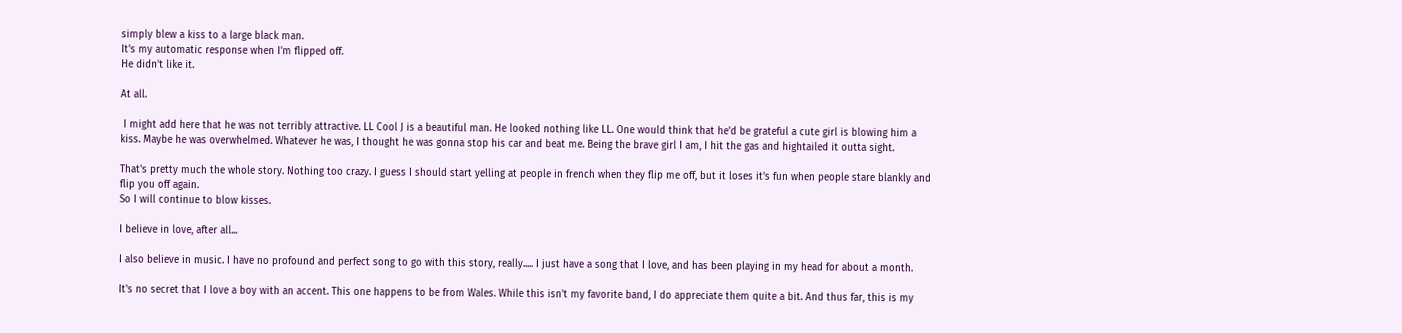simply blew a kiss to a large black man.
It's my automatic response when I'm flipped off.
He didn't like it.

At all.

 I might add here that he was not terribly attractive. LL Cool J is a beautiful man. He looked nothing like LL. One would think that he'd be grateful a cute girl is blowing him a kiss. Maybe he was overwhelmed. Whatever he was, I thought he was gonna stop his car and beat me. Being the brave girl I am, I hit the gas and hightailed it outta sight.

That's pretty much the whole story. Nothing too crazy. I guess I should start yelling at people in french when they flip me off, but it loses it's fun when people stare blankly and flip you off again.
So I will continue to blow kisses.

I believe in love, after all...

I also believe in music. I have no profound and perfect song to go with this story, really..... I just have a song that I love, and has been playing in my head for about a month.

It's no secret that I love a boy with an accent. This one happens to be from Wales. While this isn't my favorite band, I do appreciate them quite a bit. And thus far, this is my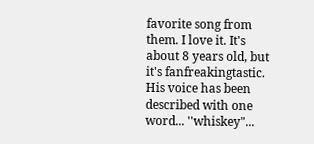favorite song from them. I love it. It's about 8 years old, but it's fanfreakingtastic. His voice has been described with one word... ''whiskey"...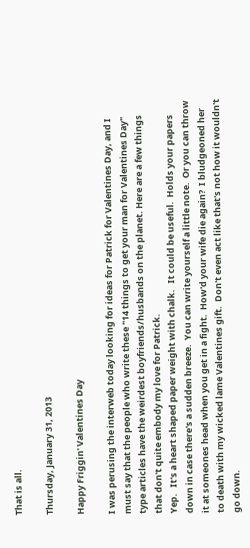That is all.

Thursday, January 31, 2013

Happy Friggin' Valentines Day

I was perusing the interweb today looking for ideas for Patrick for Valentines Day, and I must say that the people who write these "14 things to get your man for Valentines Day" type articles have the weirdest boyfriends/husbands on the planet. Here are a few things that don't quite embody my love for Patrick.
Yep.   It's a heart shaped paper weight with chalk.   It could be useful.  Holds your papers down in case there's a sudden breeze.  You can write yourself a little note.  Or you can throw it at someones head when you get in a fight.  How'd your wife die again?  I bludgeoned her to death with my wicked lame Valentines gift.  Don't even act like that's not how it wouldn't go down.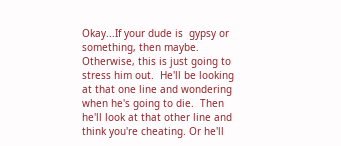Okay...If your dude is  gypsy or something, then maybe.  Otherwise, this is just going to stress him out.  He'll be looking at that one line and wondering when he's going to die.  Then he'll look at that other line and think you're cheating. Or he'll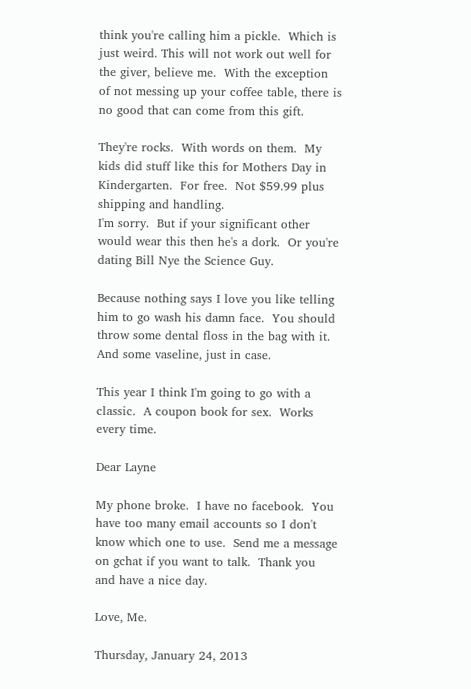think you're calling him a pickle.  Which is just weird. This will not work out well for the giver, believe me.  With the exception of not messing up your coffee table, there is no good that can come from this gift.

They're rocks.  With words on them.  My kids did stuff like this for Mothers Day in Kindergarten.  For free.  Not $59.99 plus shipping and handling.
I'm sorry.  But if your significant other would wear this then he's a dork.  Or you're dating Bill Nye the Science Guy.

Because nothing says I love you like telling him to go wash his damn face.  You should throw some dental floss in the bag with it.  And some vaseline, just in case.

This year I think I'm going to go with a classic.  A coupon book for sex.  Works every time.

Dear Layne

My phone broke.  I have no facebook.  You have too many email accounts so I don't know which one to use.  Send me a message on gchat if you want to talk.  Thank you and have a nice day.

Love, Me.

Thursday, January 24, 2013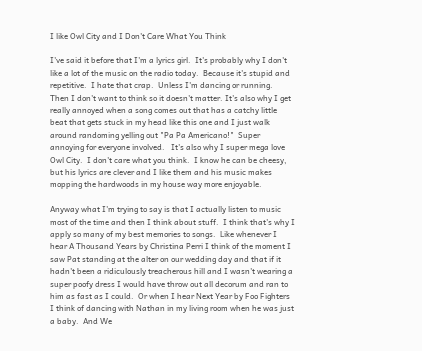I like Owl City and I Don't Care What You Think

I've said it before that I'm a lyrics girl.  It's probably why I don't like a lot of the music on the radio today.  Because it's stupid and repetitive.  I hate that crap.  Unless I'm dancing or running.  Then I don't want to think so it doesn't matter. It's also why I get really annoyed when a song comes out that has a catchy little beat that gets stuck in my head like this one and I just walk around randoming yelling out "Pa Pa Americano!"  Super annoying for everyone involved.   It's also why I super mega love Owl City.  I don't care what you think.  I know he can be cheesy, but his lyrics are clever and I like them and his music makes mopping the hardwoods in my house way more enjoyable.

Anyway what I'm trying to say is that I actually listen to music most of the time and then I think about stuff.  I think that's why I apply so many of my best memories to songs.  Like whenever I hear A Thousand Years by Christina Perri I think of the moment I saw Pat standing at the alter on our wedding day and that if it hadn't been a ridiculously treacherous hill and I wasn't wearing a super poofy dress I would have throw out all decorum and ran to him as fast as I could.  Or when I hear Next Year by Foo Fighters I think of dancing with Nathan in my living room when he was just a baby.  And We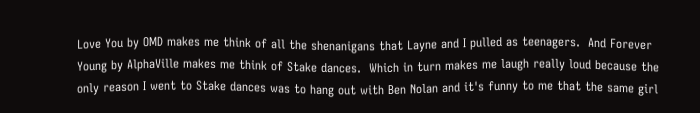Love You by OMD makes me think of all the shenanigans that Layne and I pulled as teenagers.  And Forever Young by AlphaVille makes me think of Stake dances.  Which in turn makes me laugh really loud because the only reason I went to Stake dances was to hang out with Ben Nolan and it's funny to me that the same girl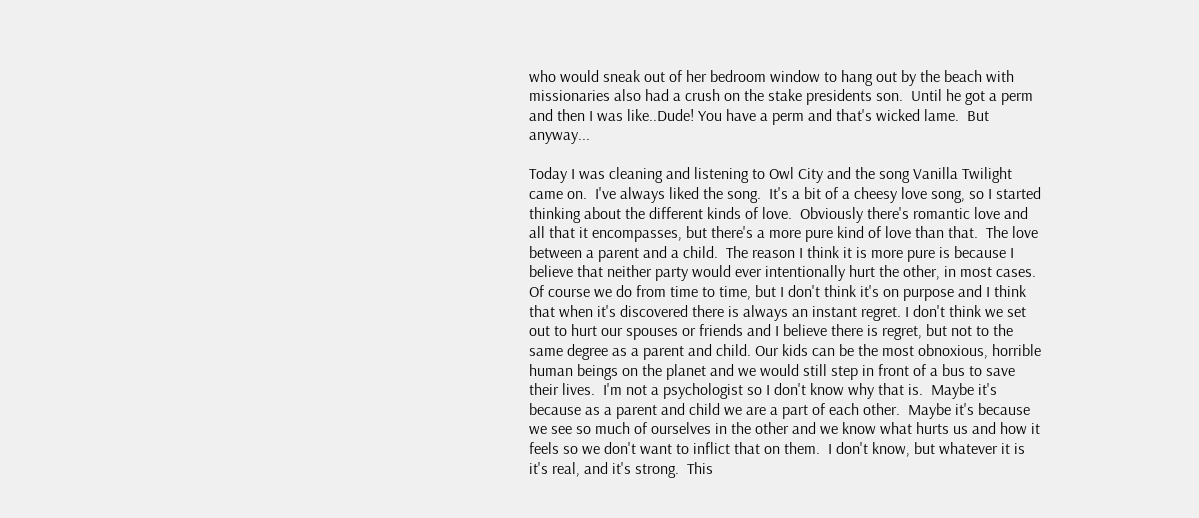who would sneak out of her bedroom window to hang out by the beach with missionaries also had a crush on the stake presidents son.  Until he got a perm and then I was like..Dude! You have a perm and that's wicked lame.  But anyway...

Today I was cleaning and listening to Owl City and the song Vanilla Twilight came on.  I've always liked the song.  It's a bit of a cheesy love song, so I started thinking about the different kinds of love.  Obviously there's romantic love and all that it encompasses, but there's a more pure kind of love than that.  The love between a parent and a child.  The reason I think it is more pure is because I believe that neither party would ever intentionally hurt the other, in most cases.  Of course we do from time to time, but I don't think it's on purpose and I think that when it's discovered there is always an instant regret. I don't think we set out to hurt our spouses or friends and I believe there is regret, but not to the same degree as a parent and child. Our kids can be the most obnoxious, horrible human beings on the planet and we would still step in front of a bus to save their lives.  I'm not a psychologist so I don't know why that is.  Maybe it's because as a parent and child we are a part of each other.  Maybe it's because we see so much of ourselves in the other and we know what hurts us and how it feels so we don't want to inflict that on them.  I don't know, but whatever it is it's real, and it's strong.  This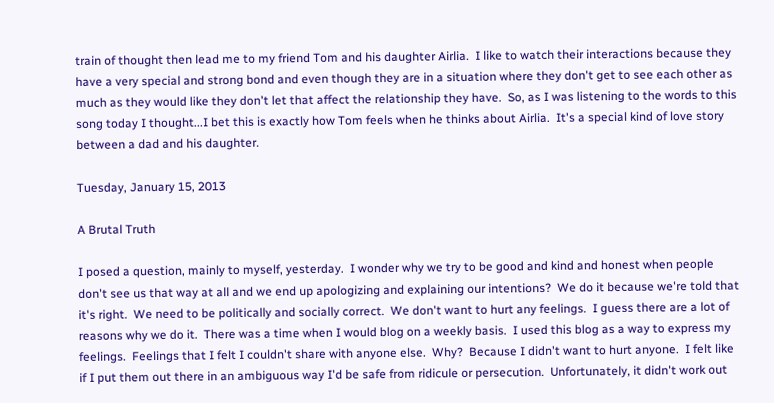train of thought then lead me to my friend Tom and his daughter Airlia.  I like to watch their interactions because they have a very special and strong bond and even though they are in a situation where they don't get to see each other as much as they would like they don't let that affect the relationship they have.  So, as I was listening to the words to this song today I thought...I bet this is exactly how Tom feels when he thinks about Airlia.  It's a special kind of love story between a dad and his daughter.

Tuesday, January 15, 2013

A Brutal Truth

I posed a question, mainly to myself, yesterday.  I wonder why we try to be good and kind and honest when people don't see us that way at all and we end up apologizing and explaining our intentions?  We do it because we're told that it's right.  We need to be politically and socially correct.  We don't want to hurt any feelings.  I guess there are a lot of reasons why we do it.  There was a time when I would blog on a weekly basis.  I used this blog as a way to express my feelings.  Feelings that I felt I couldn't share with anyone else.  Why?  Because I didn't want to hurt anyone.  I felt like if I put them out there in an ambiguous way I'd be safe from ridicule or persecution.  Unfortunately, it didn't work out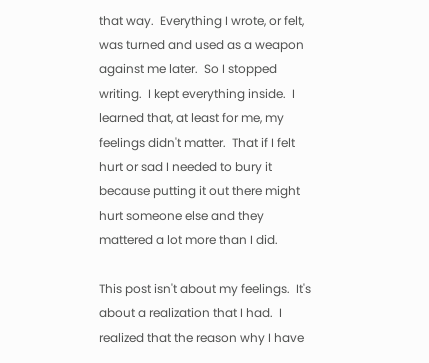that way.  Everything I wrote, or felt, was turned and used as a weapon against me later.  So I stopped writing.  I kept everything inside.  I learned that, at least for me, my feelings didn't matter.  That if I felt hurt or sad I needed to bury it because putting it out there might hurt someone else and they mattered a lot more than I did.

This post isn't about my feelings.  It's about a realization that I had.  I realized that the reason why I have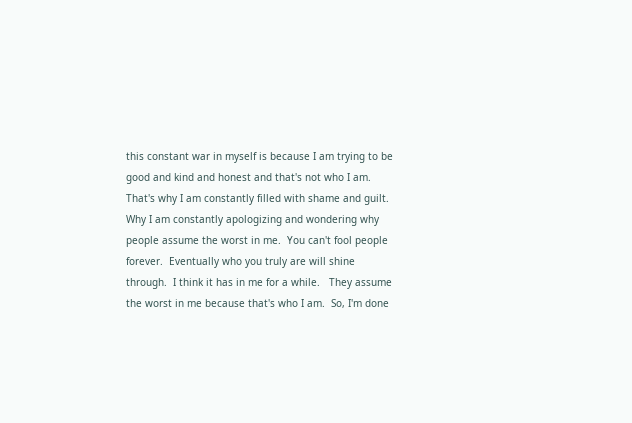this constant war in myself is because I am trying to be good and kind and honest and that's not who I am.  That's why I am constantly filled with shame and guilt.  Why I am constantly apologizing and wondering why people assume the worst in me.  You can't fool people forever.  Eventually who you truly are will shine through.  I think it has in me for a while.   They assume the worst in me because that's who I am.  So, I'm done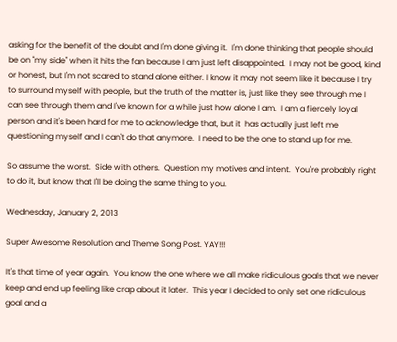asking for the benefit of the doubt and I'm done giving it.  I'm done thinking that people should be on "my side" when it hits the fan because I am just left disappointed.  I may not be good, kind or honest, but I'm not scared to stand alone either. I know it may not seem like it because I try to surround myself with people, but the truth of the matter is, just like they see through me I can see through them and I've known for a while just how alone I am.  I am a fiercely loyal person and it's been hard for me to acknowledge that, but it  has actually just left me questioning myself and I can't do that anymore.  I need to be the one to stand up for me.

So assume the worst.  Side with others.  Question my motives and intent.  You're probably right to do it, but know that I'll be doing the same thing to you.

Wednesday, January 2, 2013

Super Awesome Resolution and Theme Song Post. YAY!!!

It's that time of year again.  You know the one where we all make ridiculous goals that we never keep and end up feeling like crap about it later.  This year I decided to only set one ridiculous goal and a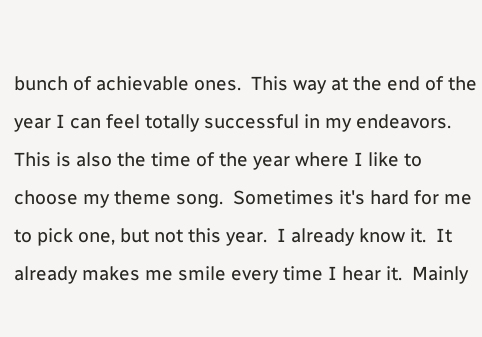bunch of achievable ones.  This way at the end of the year I can feel totally successful in my endeavors.  This is also the time of the year where I like to choose my theme song.  Sometimes it's hard for me to pick one, but not this year.  I already know it.  It already makes me smile every time I hear it.  Mainly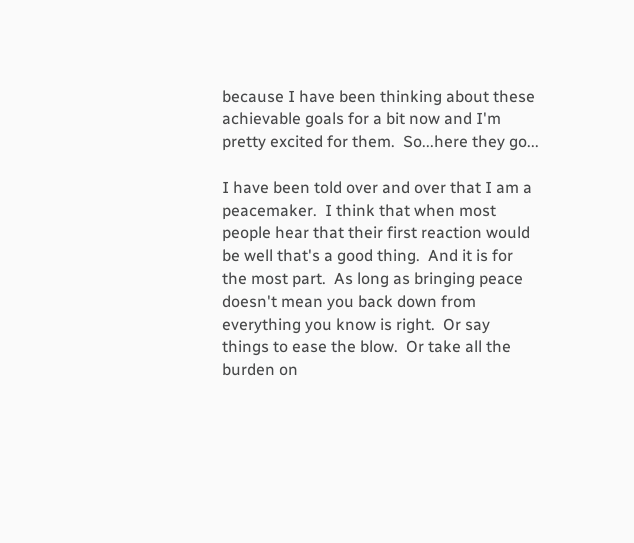because I have been thinking about these achievable goals for a bit now and I'm pretty excited for them.  So...here they go...

I have been told over and over that I am a peacemaker.  I think that when most people hear that their first reaction would be well that's a good thing.  And it is for the most part.  As long as bringing peace doesn't mean you back down from everything you know is right.  Or say things to ease the blow.  Or take all the burden on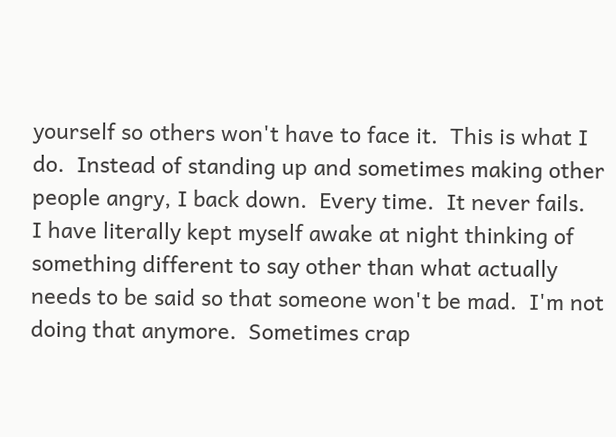yourself so others won't have to face it.  This is what I do.  Instead of standing up and sometimes making other people angry, I back down.  Every time.  It never fails.  I have literally kept myself awake at night thinking of something different to say other than what actually needs to be said so that someone won't be mad.  I'm not doing that anymore.  Sometimes crap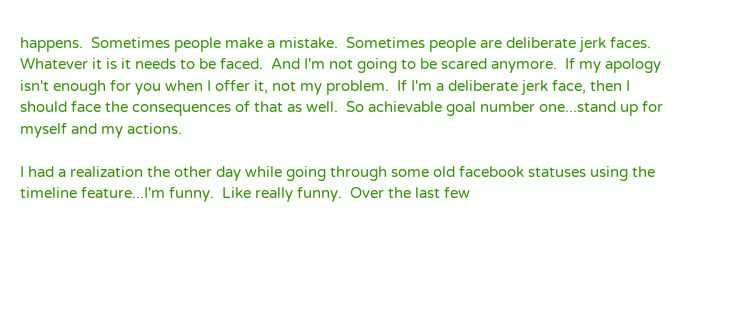happens.  Sometimes people make a mistake.  Sometimes people are deliberate jerk faces.  Whatever it is it needs to be faced.  And I'm not going to be scared anymore.  If my apology isn't enough for you when I offer it, not my problem.  If I'm a deliberate jerk face, then I should face the consequences of that as well.  So achievable goal number one...stand up for myself and my actions.

I had a realization the other day while going through some old facebook statuses using the timeline feature...I'm funny.  Like really funny.  Over the last few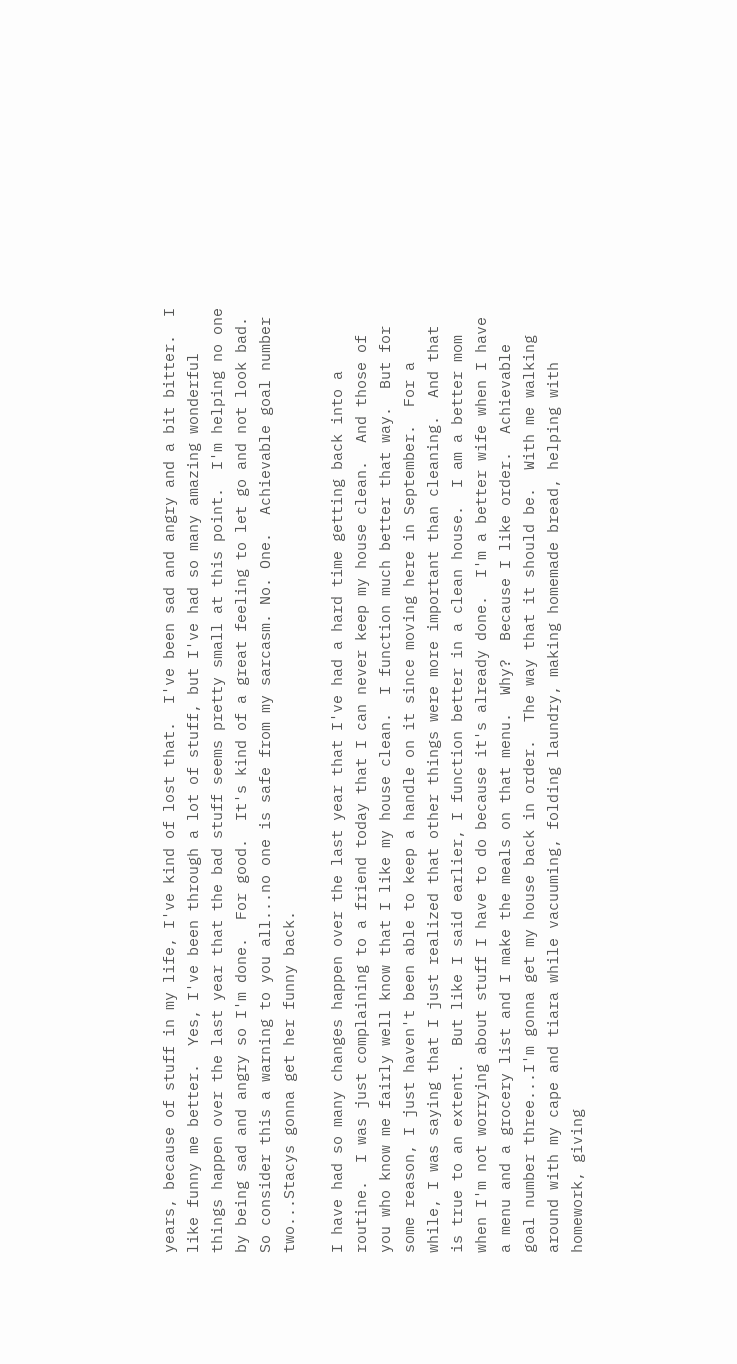years, because of stuff in my life, I've kind of lost that.  I've been sad and angry and a bit bitter.  I like funny me better.  Yes, I've been through a lot of stuff, but I've had so many amazing wonderful things happen over the last year that the bad stuff seems pretty small at this point.  I'm helping no one by being sad and angry so I'm done.  For good.  It's kind of a great feeling to let go and not look bad. So consider this a warning to you all...no one is safe from my sarcasm. No. One.  Achievable goal number two...Stacys gonna get her funny back.

I have had so many changes happen over the last year that I've had a hard time getting back into a routine.  I was just complaining to a friend today that I can never keep my house clean.  And those of you who know me fairly well know that I like my house clean.  I function much better that way.  But for some reason, I just haven't been able to keep a handle on it since moving here in September.  For a while, I was saying that I just realized that other things were more important than cleaning.  And that is true to an extent.  But like I said earlier, I function better in a clean house.  I am a better mom when I'm not worrying about stuff I have to do because it's already done.  I'm a better wife when I have a menu and a grocery list and I make the meals on that menu.  Why?  Because I like order.  Achievable goal number three...I'm gonna get my house back in order.  The way that it should be.  With me walking around with my cape and tiara while vacuuming, folding laundry, making homemade bread, helping with homework, giving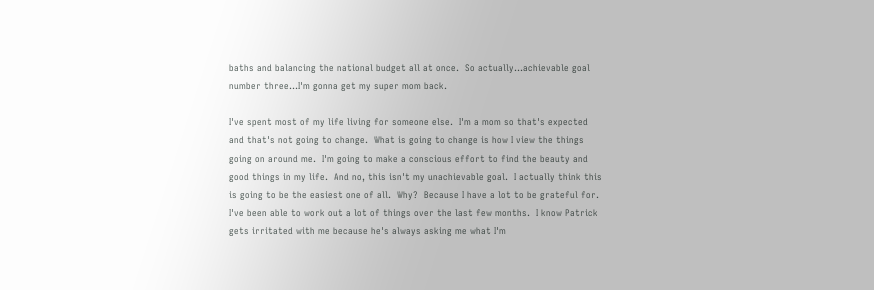baths and balancing the national budget all at once.  So actually...achievable goal number three...I'm gonna get my super mom back.

I've spent most of my life living for someone else.  I'm a mom so that's expected and that's not going to change.  What is going to change is how I view the things going on around me.  I'm going to make a conscious effort to find the beauty and good things in my life.  And no, this isn't my unachievable goal.  I actually think this is going to be the easiest one of all.  Why?  Because I have a lot to be grateful for.  I've been able to work out a lot of things over the last few months.  I know Patrick gets irritated with me because he's always asking me what I'm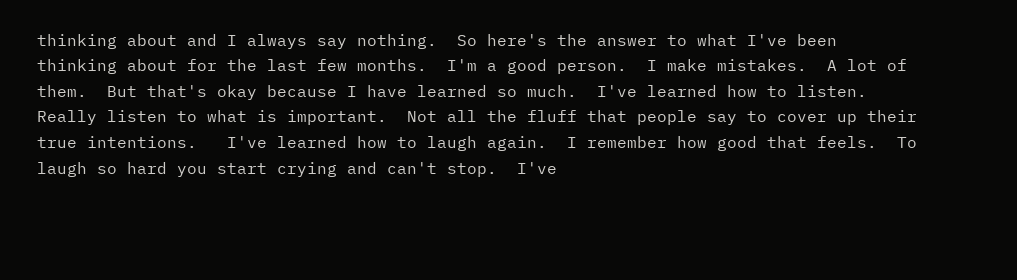thinking about and I always say nothing.  So here's the answer to what I've been thinking about for the last few months.  I'm a good person.  I make mistakes.  A lot of them.  But that's okay because I have learned so much.  I've learned how to listen. Really listen to what is important.  Not all the fluff that people say to cover up their true intentions.   I've learned how to laugh again.  I remember how good that feels.  To laugh so hard you start crying and can't stop.  I've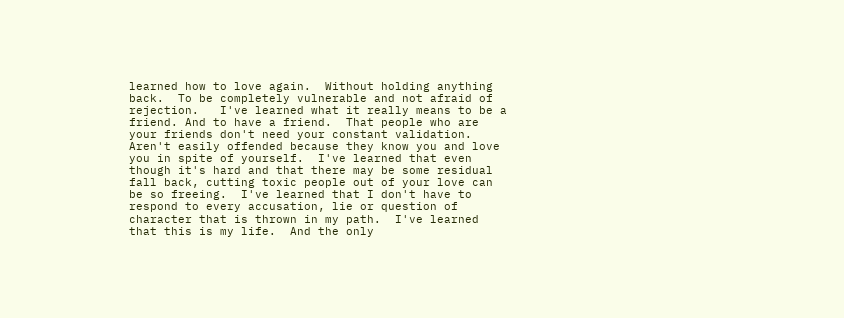learned how to love again.  Without holding anything back.  To be completely vulnerable and not afraid of rejection.   I've learned what it really means to be a friend. And to have a friend.  That people who are your friends don't need your constant validation.  Aren't easily offended because they know you and love you in spite of yourself.  I've learned that even though it's hard and that there may be some residual fall back, cutting toxic people out of your love can be so freeing.  I've learned that I don't have to respond to every accusation, lie or question of character that is thrown in my path.  I've learned that this is my life.  And the only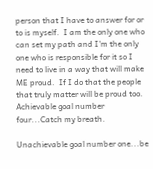person that I have to answer for or to is myself.  I am the only one who can set my path and I'm the only one who is responsible for it so I need to live in a way that will make ME proud.  If I do that the people that truly matter will be proud too.  Achievable goal number four...Catch my breath.

Unachievable goal number one...be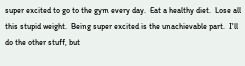super excited to go to the gym every day.  Eat a healthy diet.  Lose all this stupid weight.  Being super excited is the unachievable part.  I'll do the other stuff, but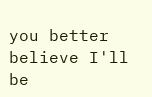you better believe I'll be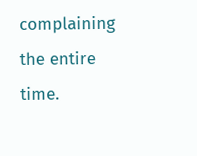complaining the entire time.